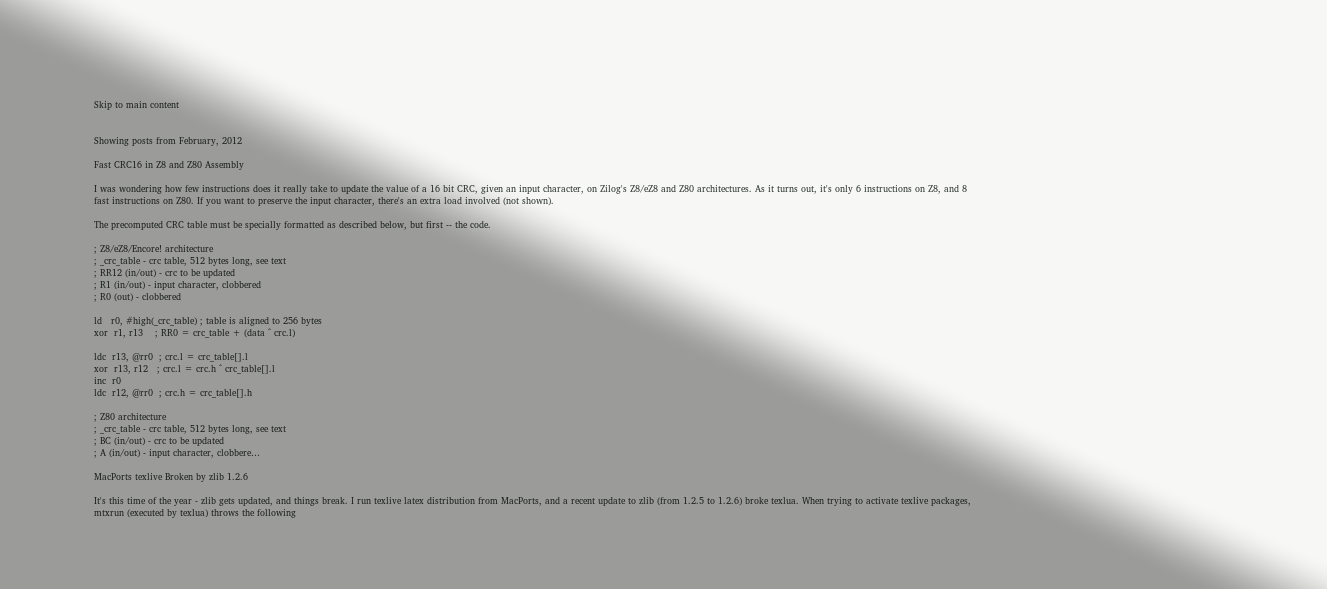Skip to main content


Showing posts from February, 2012

Fast CRC16 in Z8 and Z80 Assembly

I was wondering how few instructions does it really take to update the value of a 16 bit CRC, given an input character, on Zilog's Z8/eZ8 and Z80 architectures. As it turns out, it's only 6 instructions on Z8, and 8 fast instructions on Z80. If you want to preserve the input character, there's an extra load involved (not shown).

The precomputed CRC table must be specially formatted as described below, but first -- the code.

; Z8/eZ8/Encore! architecture
; _crc_table - crc table, 512 bytes long, see text
; RR12 (in/out) - crc to be updated
; R1 (in/out) - input character, clobbered
; R0 (out) - clobbered

ld   r0, #high(_crc_table) ; table is aligned to 256 bytes
xor  r1, r13    ; RR0 = crc_table + (data ^ crc.l)

ldc  r13, @rr0  ; crc.l = crc_table[].l
xor  r13, r12   ; crc.l = crc.h ^ crc_table[].l
inc  r0
ldc  r12, @rr0  ; crc.h = crc_table[].h

; Z80 architecture
; _crc_table - crc table, 512 bytes long, see text
; BC (in/out) - crc to be updated
; A (in/out) - input character, clobbere…

MacPorts texlive Broken by zlib 1.2.6

It's this time of the year - zlib gets updated, and things break. I run texlive latex distribution from MacPorts, and a recent update to zlib (from 1.2.5 to 1.2.6) broke texlua. When trying to activate texlive packages,  mtxrun (executed by texlua) throws the following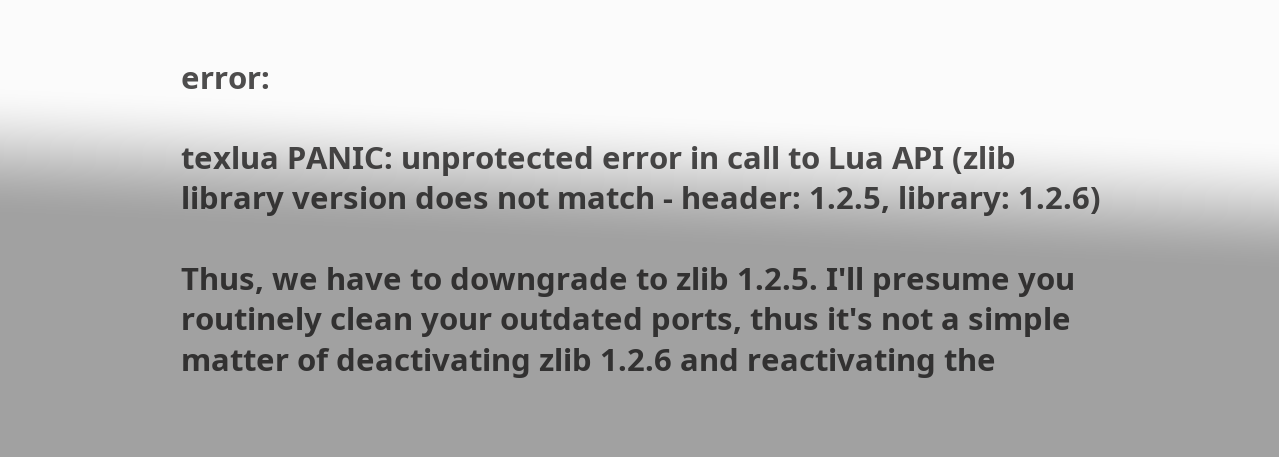error:

texlua PANIC: unprotected error in call to Lua API (zlib library version does not match - header: 1.2.5, library: 1.2.6)

Thus, we have to downgrade to zlib 1.2.5. I'll presume you routinely clean your outdated ports, thus it's not a simple matter of deactivating zlib 1.2.6 and reactivating the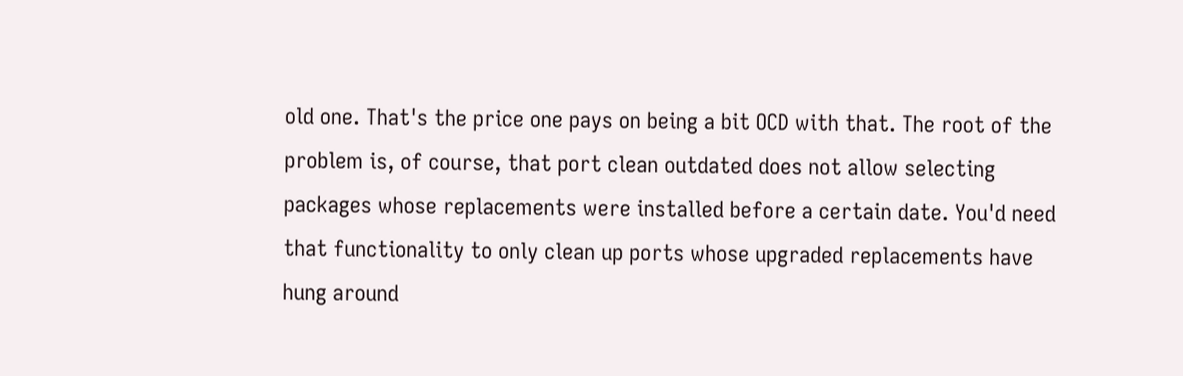old one. That's the price one pays on being a bit OCD with that. The root of the problem is, of course, that port clean outdated does not allow selecting packages whose replacements were installed before a certain date. You'd need that functionality to only clean up ports whose upgraded replacements have hung around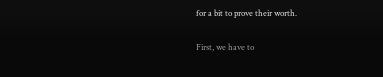for a bit to prove their worth.

First, we have to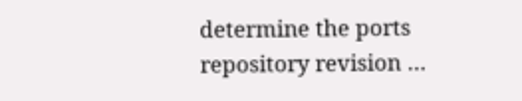determine the ports repository revision …